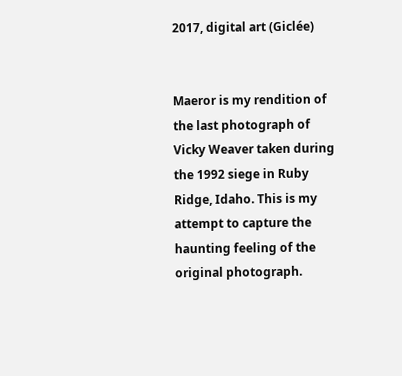2017, digital art (Giclée)


Maeror is my rendition of the last photograph of Vicky Weaver taken during the 1992 siege in Ruby Ridge, Idaho. This is my attempt to capture the haunting feeling of the original photograph.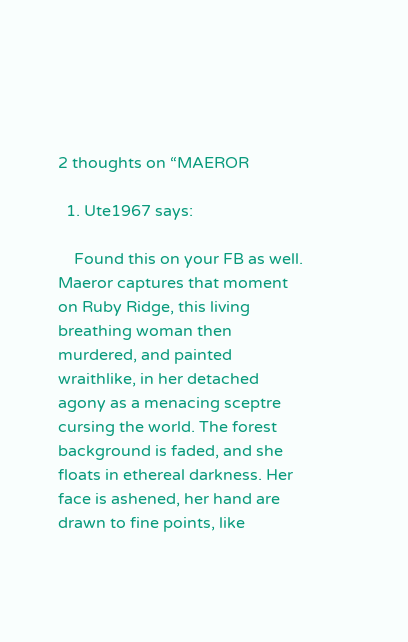2 thoughts on “MAEROR

  1. Ute1967 says:

    Found this on your FB as well. Maeror captures that moment on Ruby Ridge, this living breathing woman then murdered, and painted wraithlike, in her detached agony as a menacing sceptre cursing the world. The forest background is faded, and she floats in ethereal darkness. Her face is ashened, her hand are drawn to fine points, like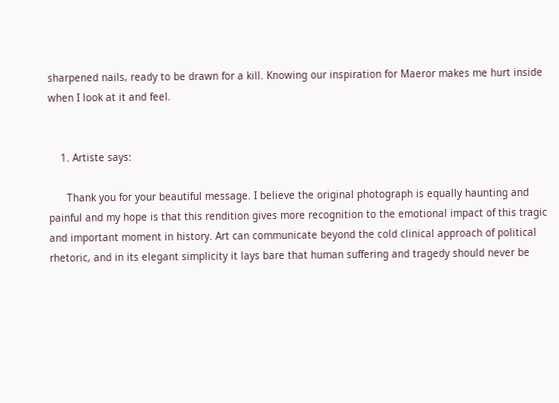sharpened nails, ready to be drawn for a kill. Knowing our inspiration for Maeror makes me hurt inside when I look at it and feel.


    1. Artiste says:

      Thank you for your beautiful message. I believe the original photograph is equally haunting and painful and my hope is that this rendition gives more recognition to the emotional impact of this tragic and important moment in history. Art can communicate beyond the cold clinical approach of political rhetoric, and in its elegant simplicity it lays bare that human suffering and tragedy should never be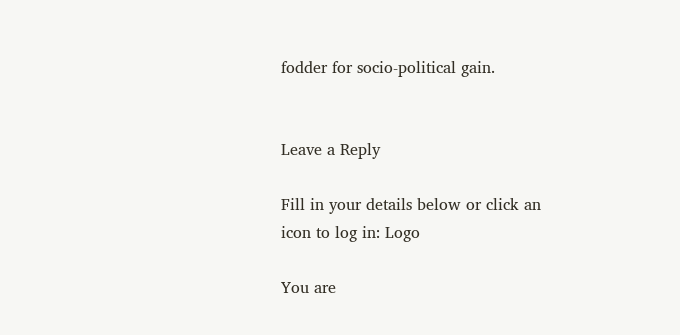fodder for socio-political gain.


Leave a Reply

Fill in your details below or click an icon to log in: Logo

You are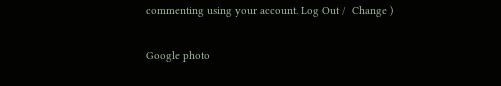commenting using your account. Log Out /  Change )

Google photo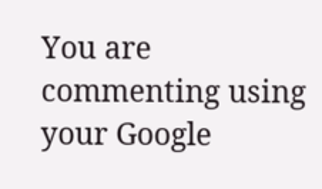You are commenting using your Google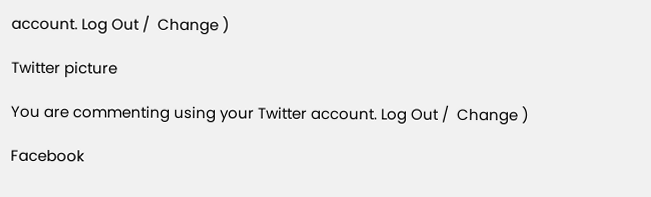account. Log Out /  Change )

Twitter picture

You are commenting using your Twitter account. Log Out /  Change )

Facebook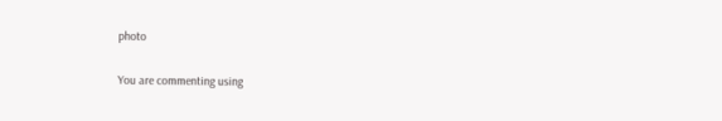photo

You are commenting using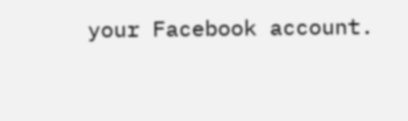your Facebook account.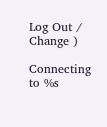Log Out /  Change )

Connecting to %s